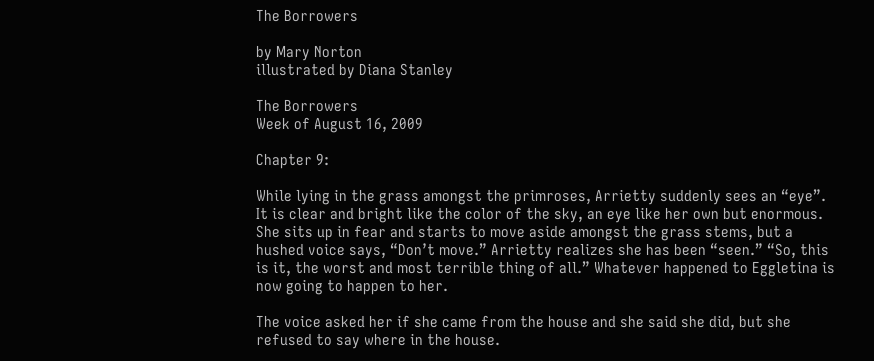The Borrowers

by Mary Norton
illustrated by Diana Stanley

The Borrowers
Week of August 16, 2009

Chapter 9:

While lying in the grass amongst the primroses, Arrietty suddenly sees an “eye”. It is clear and bright like the color of the sky, an eye like her own but enormous. She sits up in fear and starts to move aside amongst the grass stems, but a hushed voice says, “Don’t move.” Arrietty realizes she has been “seen.” “So, this is it, the worst and most terrible thing of all.” Whatever happened to Eggletina is now going to happen to her.

The voice asked her if she came from the house and she said she did, but she refused to say where in the house.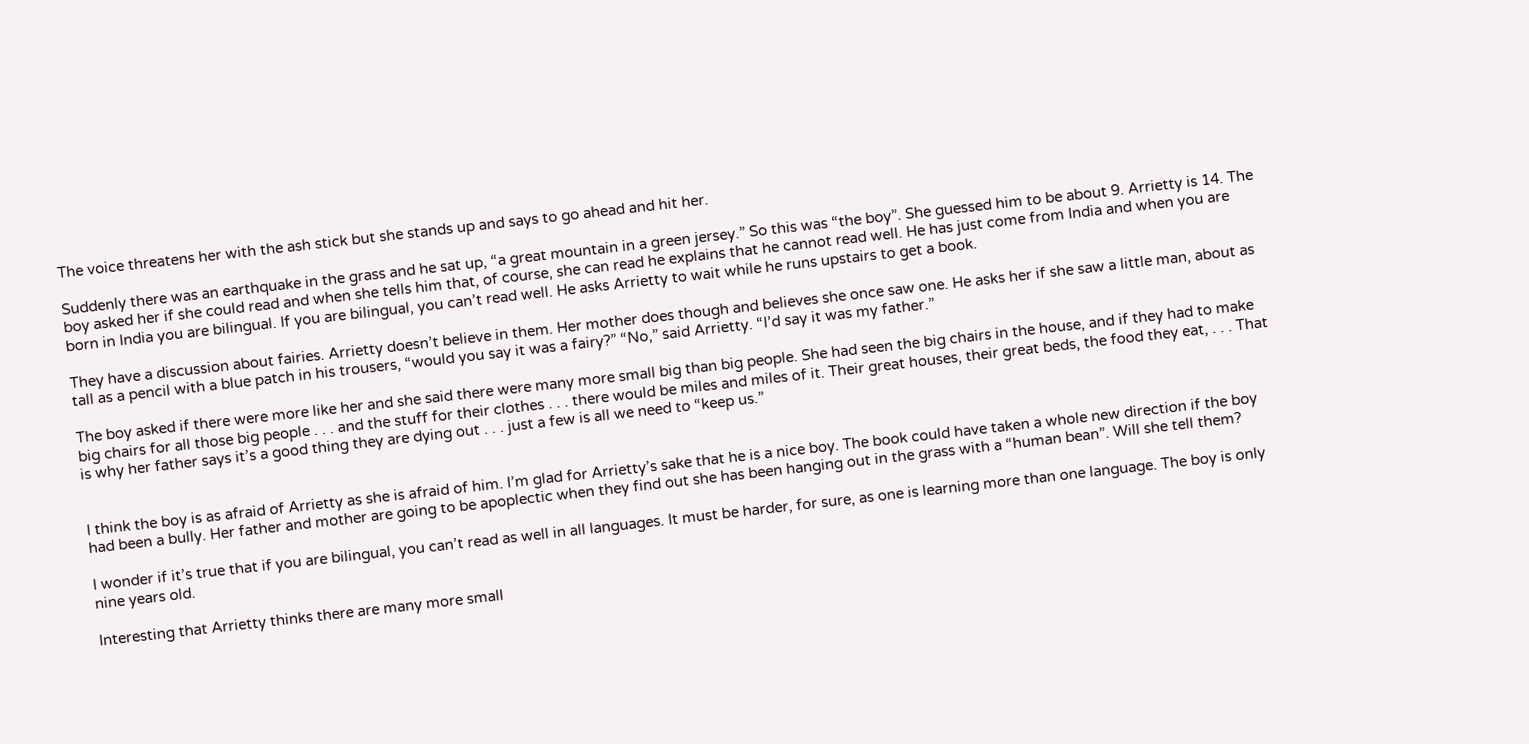The voice threatens her with the ash stick but she stands up and says to go ahead and hit her.

Suddenly there was an earthquake in the grass and he sat up, “a great mountain in a green jersey.” So this was “the boy”. She guessed him to be about 9. Arrietty is 14. The boy asked her if she could read and when she tells him that, of course, she can read he explains that he cannot read well. He has just come from India and when you are born in India you are bilingual. If you are bilingual, you can’t read well. He asks Arrietty to wait while he runs upstairs to get a book.

They have a discussion about fairies. Arrietty doesn’t believe in them. Her mother does though and believes she once saw one. He asks her if she saw a little man, about as tall as a pencil with a blue patch in his trousers, “would you say it was a fairy?” “No,” said Arrietty. “I’d say it was my father.”

The boy asked if there were more like her and she said there were many more small big than big people. She had seen the big chairs in the house, and if they had to make big chairs for all those big people . . . and the stuff for their clothes . . . there would be miles and miles of it. Their great houses, their great beds, the food they eat, . . . That is why her father says it’s a good thing they are dying out . . . just a few is all we need to “keep us.”


I think the boy is as afraid of Arrietty as she is afraid of him. I’m glad for Arrietty’s sake that he is a nice boy. The book could have taken a whole new direction if the boy had been a bully. Her father and mother are going to be apoplectic when they find out she has been hanging out in the grass with a “human bean”. Will she tell them?

I wonder if it’s true that if you are bilingual, you can’t read as well in all languages. It must be harder, for sure, as one is learning more than one language. The boy is only nine years old.

Interesting that Arrietty thinks there are many more small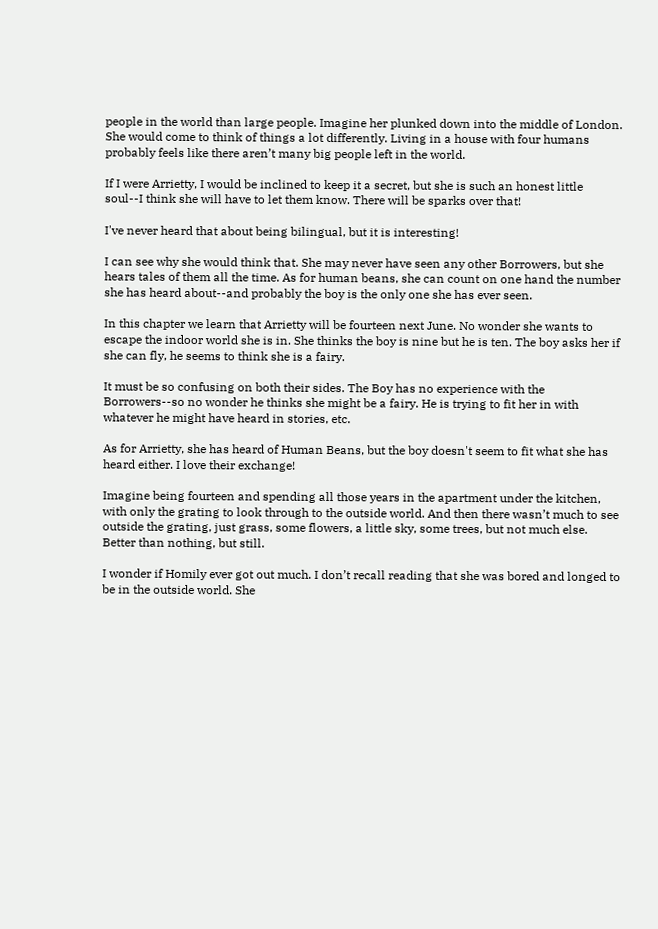people in the world than large people. Imagine her plunked down into the middle of London. She would come to think of things a lot differently. Living in a house with four humans probably feels like there aren’t many big people left in the world.

If I were Arrietty, I would be inclined to keep it a secret, but she is such an honest little soul--I think she will have to let them know. There will be sparks over that!

I've never heard that about being bilingual, but it is interesting!

I can see why she would think that. She may never have seen any other Borrowers, but she hears tales of them all the time. As for human beans, she can count on one hand the number she has heard about--and probably the boy is the only one she has ever seen.

In this chapter we learn that Arrietty will be fourteen next June. No wonder she wants to escape the indoor world she is in. She thinks the boy is nine but he is ten. The boy asks her if she can fly, he seems to think she is a fairy.

It must be so confusing on both their sides. The Boy has no experience with the Borrowers--so no wonder he thinks she might be a fairy. He is trying to fit her in with whatever he might have heard in stories, etc.

As for Arrietty, she has heard of Human Beans, but the boy doesn't seem to fit what she has heard either. I love their exchange!

Imagine being fourteen and spending all those years in the apartment under the kitchen, with only the grating to look through to the outside world. And then there wasn’t much to see outside the grating, just grass, some flowers, a little sky, some trees, but not much else. Better than nothing, but still.

I wonder if Homily ever got out much. I don’t recall reading that she was bored and longed to be in the outside world. She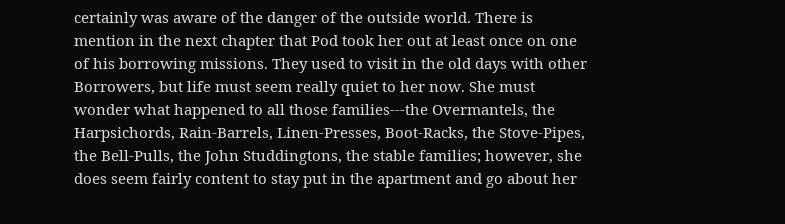certainly was aware of the danger of the outside world. There is mention in the next chapter that Pod took her out at least once on one of his borrowing missions. They used to visit in the old days with other Borrowers, but life must seem really quiet to her now. She must wonder what happened to all those families---the Overmantels, the Harpsichords, Rain-Barrels, Linen-Presses, Boot-Racks, the Stove-Pipes, the Bell-Pulls, the John Studdingtons, the stable families; however, she does seem fairly content to stay put in the apartment and go about her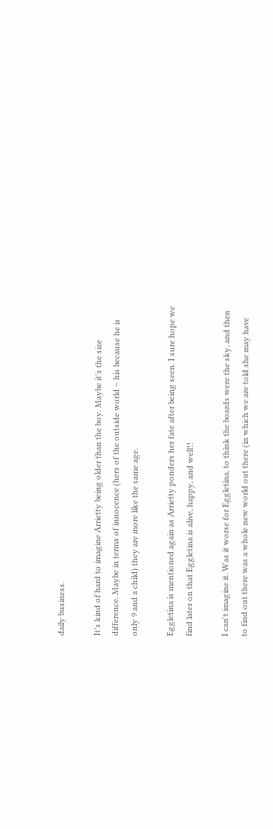daily business.

It’s kind of hard to imagine Arrietty being older than the boy. Maybe it’s the size difference. Maybe in terms of innocence (hers of the outside world – his because he is only 9 and a child) they are more like the same age.

Eggletina is mentioned again as Arrietty ponders her fate after being seen. I sure hope we find later on that Eggletina is alive, happy, and well!!

I can't imagine it. Was it worse for Eggletina, to think the boards were the sky, and then to find out there was a whole new world out there (in which we are told she may have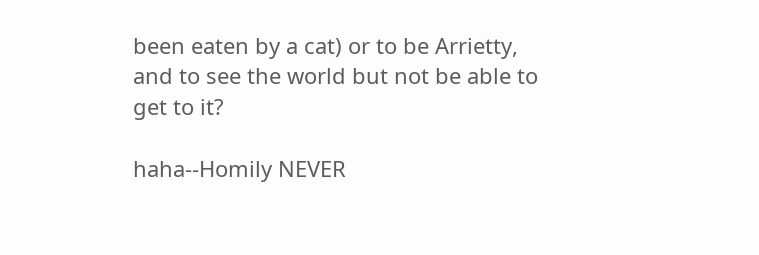been eaten by a cat) or to be Arrietty, and to see the world but not be able to get to it?

haha--Homily NEVER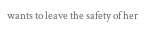wants to leave the safety of her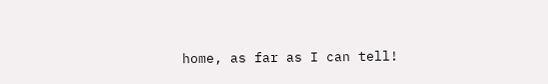home, as far as I can tell!